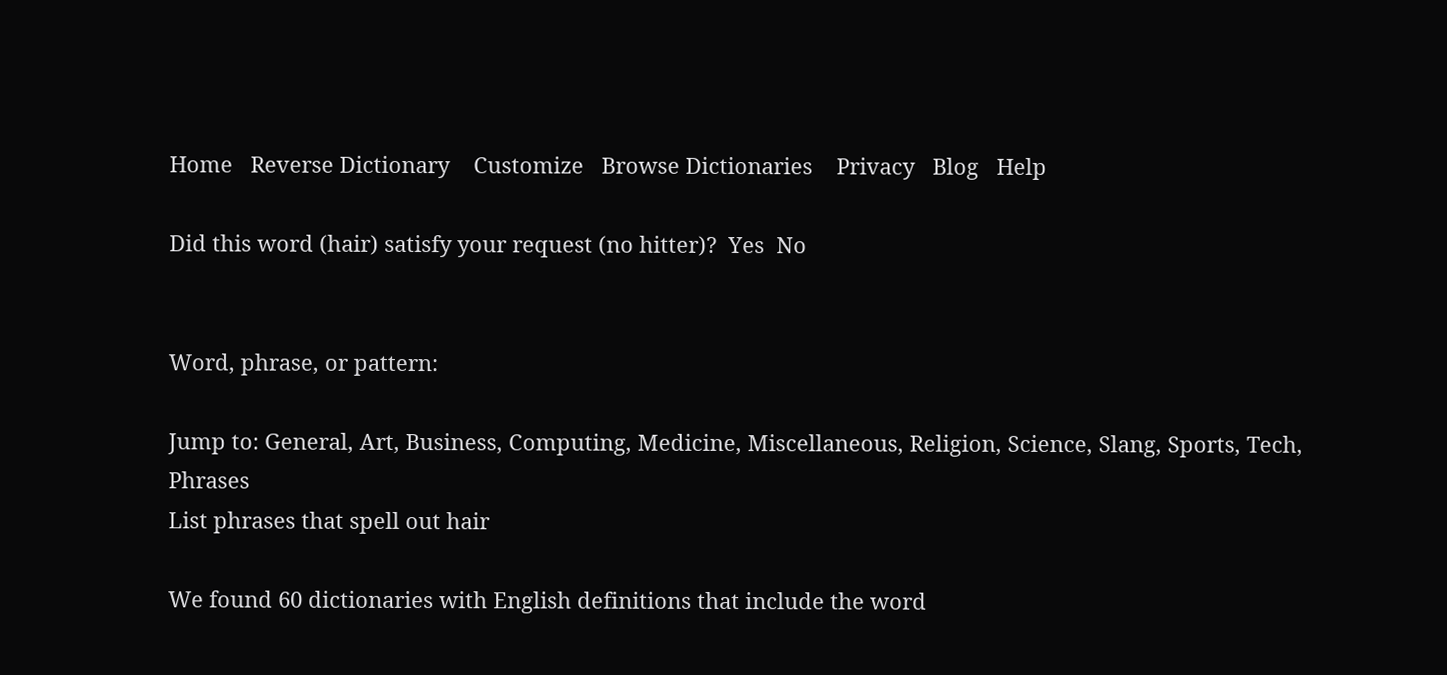Home   Reverse Dictionary    Customize   Browse Dictionaries    Privacy   Blog   Help

Did this word (hair) satisfy your request (no hitter)?  Yes  No


Word, phrase, or pattern:

Jump to: General, Art, Business, Computing, Medicine, Miscellaneous, Religion, Science, Slang, Sports, Tech, Phrases
List phrases that spell out hair

We found 60 dictionaries with English definitions that include the word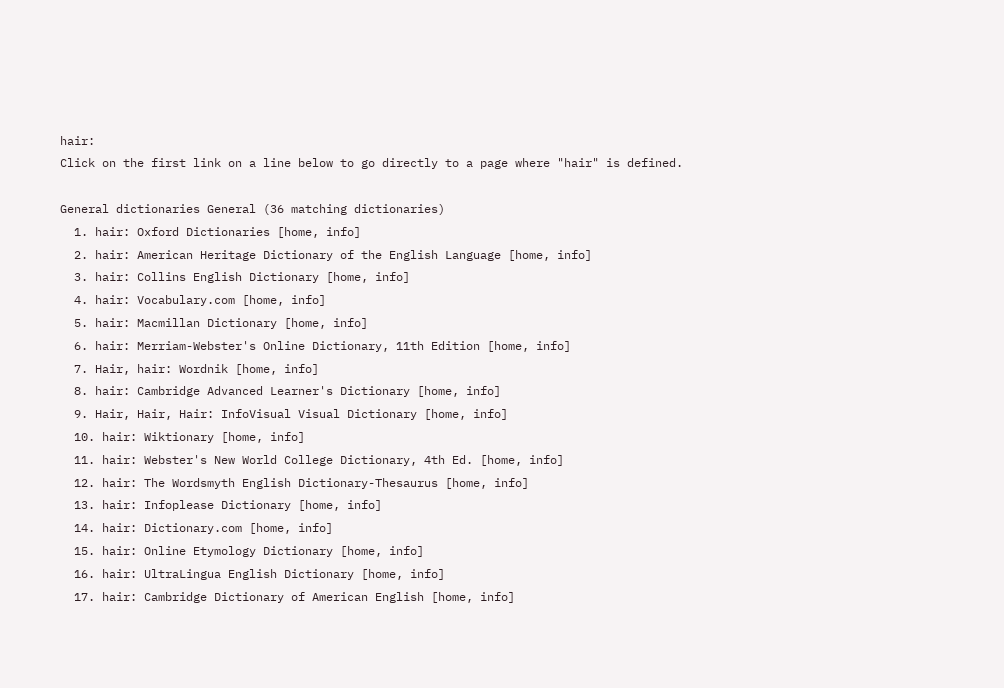hair:
Click on the first link on a line below to go directly to a page where "hair" is defined.

General dictionaries General (36 matching dictionaries)
  1. hair: Oxford Dictionaries [home, info]
  2. hair: American Heritage Dictionary of the English Language [home, info]
  3. hair: Collins English Dictionary [home, info]
  4. hair: Vocabulary.com [home, info]
  5. hair: Macmillan Dictionary [home, info]
  6. hair: Merriam-Webster's Online Dictionary, 11th Edition [home, info]
  7. Hair, hair: Wordnik [home, info]
  8. hair: Cambridge Advanced Learner's Dictionary [home, info]
  9. Hair, Hair, Hair: InfoVisual Visual Dictionary [home, info]
  10. hair: Wiktionary [home, info]
  11. hair: Webster's New World College Dictionary, 4th Ed. [home, info]
  12. hair: The Wordsmyth English Dictionary-Thesaurus [home, info]
  13. hair: Infoplease Dictionary [home, info]
  14. hair: Dictionary.com [home, info]
  15. hair: Online Etymology Dictionary [home, info]
  16. hair: UltraLingua English Dictionary [home, info]
  17. hair: Cambridge Dictionary of American English [home, info]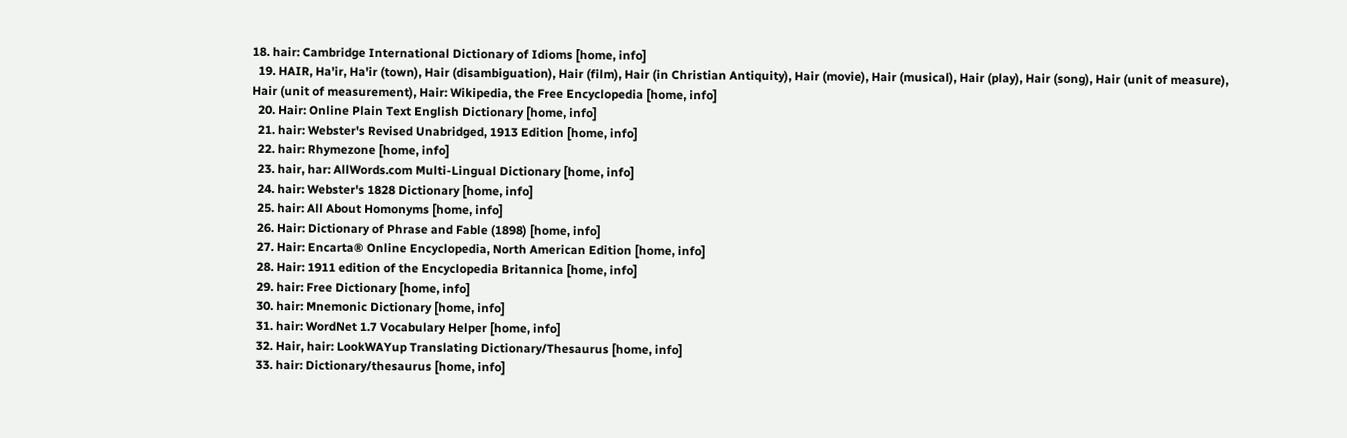18. hair: Cambridge International Dictionary of Idioms [home, info]
  19. HAIR, Ha'ir, Ha'ir (town), Hair (disambiguation), Hair (film), Hair (in Christian Antiquity), Hair (movie), Hair (musical), Hair (play), Hair (song), Hair (unit of measure), Hair (unit of measurement), Hair: Wikipedia, the Free Encyclopedia [home, info]
  20. Hair: Online Plain Text English Dictionary [home, info]
  21. hair: Webster's Revised Unabridged, 1913 Edition [home, info]
  22. hair: Rhymezone [home, info]
  23. hair, har: AllWords.com Multi-Lingual Dictionary [home, info]
  24. hair: Webster's 1828 Dictionary [home, info]
  25. hair: All About Homonyms [home, info]
  26. Hair: Dictionary of Phrase and Fable (1898) [home, info]
  27. Hair: Encarta® Online Encyclopedia, North American Edition [home, info]
  28. Hair: 1911 edition of the Encyclopedia Britannica [home, info]
  29. hair: Free Dictionary [home, info]
  30. hair: Mnemonic Dictionary [home, info]
  31. hair: WordNet 1.7 Vocabulary Helper [home, info]
  32. Hair, hair: LookWAYup Translating Dictionary/Thesaurus [home, info]
  33. hair: Dictionary/thesaurus [home, info]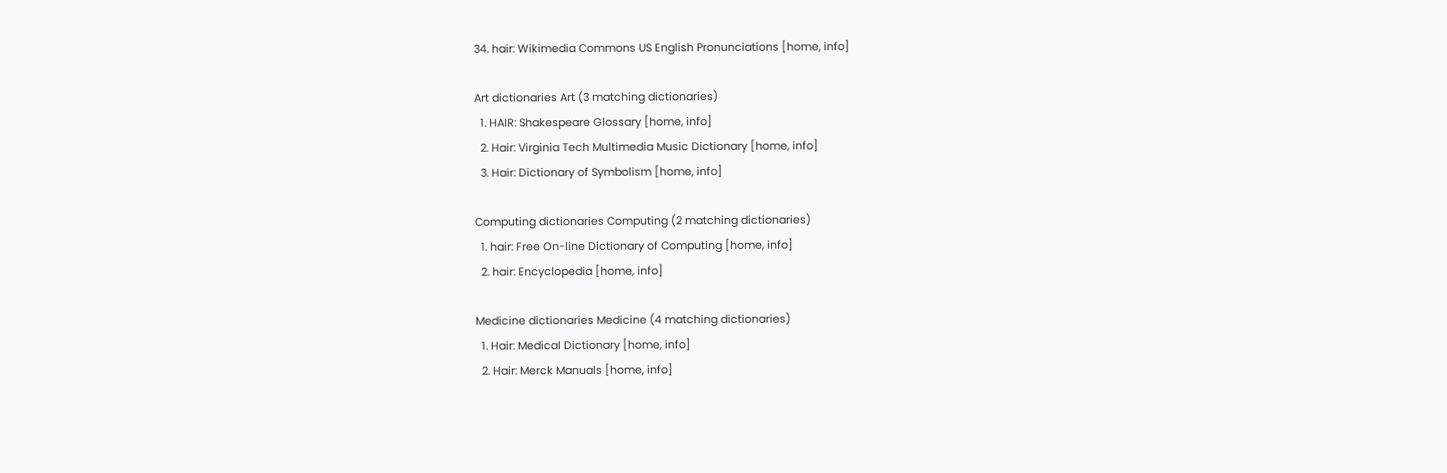34. hair: Wikimedia Commons US English Pronunciations [home, info]

Art dictionaries Art (3 matching dictionaries)
  1. HAIR: Shakespeare Glossary [home, info]
  2. Hair: Virginia Tech Multimedia Music Dictionary [home, info]
  3. Hair: Dictionary of Symbolism [home, info]

Computing dictionaries Computing (2 matching dictionaries)
  1. hair: Free On-line Dictionary of Computing [home, info]
  2. hair: Encyclopedia [home, info]

Medicine dictionaries Medicine (4 matching dictionaries)
  1. Hair: Medical Dictionary [home, info]
  2. Hair: Merck Manuals [home, info]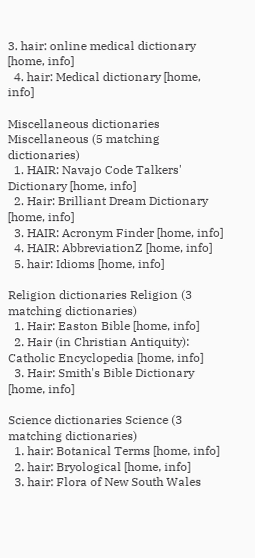3. hair: online medical dictionary [home, info]
  4. hair: Medical dictionary [home, info]

Miscellaneous dictionaries Miscellaneous (5 matching dictionaries)
  1. HAIR: Navajo Code Talkers' Dictionary [home, info]
  2. Hair: Brilliant Dream Dictionary [home, info]
  3. HAIR: Acronym Finder [home, info]
  4. HAIR: AbbreviationZ [home, info]
  5. hair: Idioms [home, info]

Religion dictionaries Religion (3 matching dictionaries)
  1. Hair: Easton Bible [home, info]
  2. Hair (in Christian Antiquity): Catholic Encyclopedia [home, info]
  3. Hair: Smith's Bible Dictionary [home, info]

Science dictionaries Science (3 matching dictionaries)
  1. hair: Botanical Terms [home, info]
  2. hair: Bryological [home, info]
  3. hair: Flora of New South Wales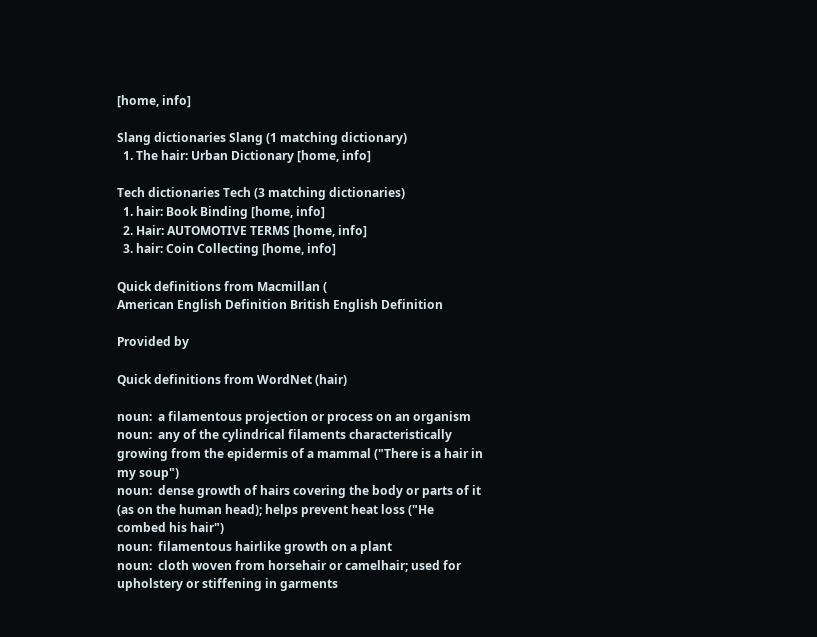[home, info]

Slang dictionaries Slang (1 matching dictionary)
  1. The hair: Urban Dictionary [home, info]

Tech dictionaries Tech (3 matching dictionaries)
  1. hair: Book Binding [home, info]
  2. Hair: AUTOMOTIVE TERMS [home, info]
  3. hair: Coin Collecting [home, info]

Quick definitions from Macmillan (
American English Definition British English Definition

Provided by

Quick definitions from WordNet (hair)

noun:  a filamentous projection or process on an organism
noun:  any of the cylindrical filaments characteristically growing from the epidermis of a mammal ("There is a hair in my soup")
noun:  dense growth of hairs covering the body or parts of it (as on the human head); helps prevent heat loss ("He combed his hair")
noun:  filamentous hairlike growth on a plant
noun:  cloth woven from horsehair or camelhair; used for upholstery or stiffening in garments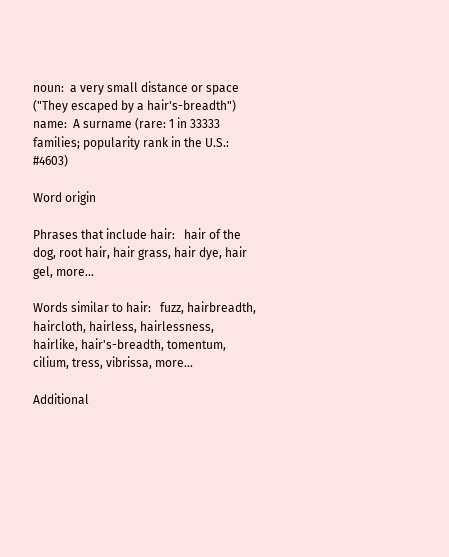noun:  a very small distance or space ("They escaped by a hair's-breadth")
name:  A surname (rare: 1 in 33333 families; popularity rank in the U.S.: #4603)

Word origin

Phrases that include hair:   hair of the dog, root hair, hair grass, hair dye, hair gel, more...

Words similar to hair:   fuzz, hairbreadth, haircloth, hairless, hairlessness, hairlike, hair's-breadth, tomentum, cilium, tress, vibrissa, more...

Additional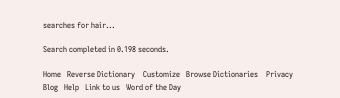searches for hair...

Search completed in 0.198 seconds.

Home   Reverse Dictionary    Customize   Browse Dictionaries    Privacy   Blog   Help   Link to us   Word of the Day